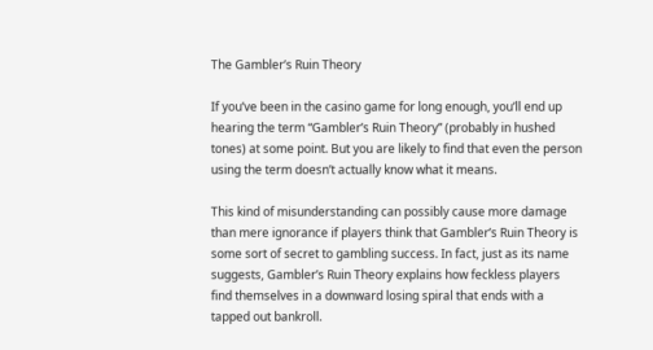The Gambler’s Ruin Theory

If you’ve been in the casino game for long enough, you’ll end up hearing the term “Gambler’s Ruin Theory” (probably in hushed tones) at some point. But you are likely to find that even the person using the term doesn’t actually know what it means.

This kind of misunderstanding can possibly cause more damage than mere ignorance if players think that Gambler’s Ruin Theory is some sort of secret to gambling success. In fact, just as its name suggests, Gambler’s Ruin Theory explains how feckless players find themselves in a downward losing spiral that ends with a tapped out bankroll.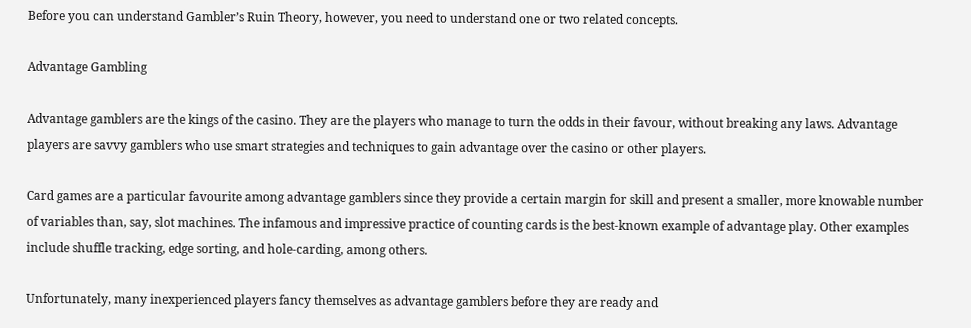Before you can understand Gambler’s Ruin Theory, however, you need to understand one or two related concepts.

Advantage Gambling

Advantage gamblers are the kings of the casino. They are the players who manage to turn the odds in their favour, without breaking any laws. Advantage players are savvy gamblers who use smart strategies and techniques to gain advantage over the casino or other players.

Card games are a particular favourite among advantage gamblers since they provide a certain margin for skill and present a smaller, more knowable number of variables than, say, slot machines. The infamous and impressive practice of counting cards is the best-known example of advantage play. Other examples include shuffle tracking, edge sorting, and hole-carding, among others.

Unfortunately, many inexperienced players fancy themselves as advantage gamblers before they are ready and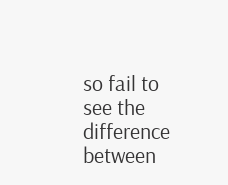so fail to see the difference between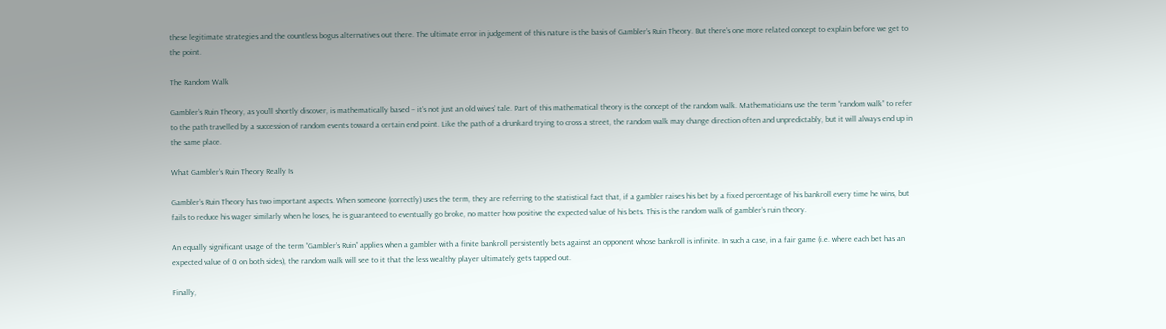these legitimate strategies and the countless bogus alternatives out there. The ultimate error in judgement of this nature is the basis of Gambler’s Ruin Theory. But there’s one more related concept to explain before we get to the point.

The Random Walk

Gambler’s Ruin Theory, as you’ll shortly discover, is mathematically based – it’s not just an old wives’ tale. Part of this mathematical theory is the concept of the random walk. Mathematicians use the term “random walk” to refer to the path travelled by a succession of random events toward a certain end point. Like the path of a drunkard trying to cross a street, the random walk may change direction often and unpredictably, but it will always end up in the same place.

What Gambler’s Ruin Theory Really Is

Gambler’s Ruin Theory has two important aspects. When someone (correctly) uses the term, they are referring to the statistical fact that, if a gambler raises his bet by a fixed percentage of his bankroll every time he wins, but fails to reduce his wager similarly when he loses, he is guaranteed to eventually go broke, no matter how positive the expected value of his bets. This is the random walk of gambler’s ruin theory.

An equally significant usage of the term “Gambler’s Ruin” applies when a gambler with a finite bankroll persistently bets against an opponent whose bankroll is infinite. In such a case, in a fair game (i.e. where each bet has an expected value of 0 on both sides), the random walk will see to it that the less wealthy player ultimately gets tapped out.

Finally,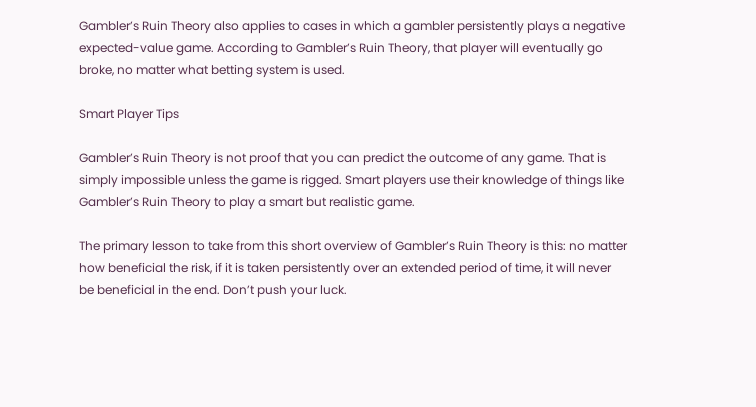Gambler’s Ruin Theory also applies to cases in which a gambler persistently plays a negative expected-value game. According to Gambler’s Ruin Theory, that player will eventually go broke, no matter what betting system is used.

Smart Player Tips

Gambler’s Ruin Theory is not proof that you can predict the outcome of any game. That is simply impossible unless the game is rigged. Smart players use their knowledge of things like Gambler’s Ruin Theory to play a smart but realistic game.

The primary lesson to take from this short overview of Gambler’s Ruin Theory is this: no matter how beneficial the risk, if it is taken persistently over an extended period of time, it will never be beneficial in the end. Don’t push your luck.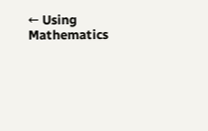← Using Mathematics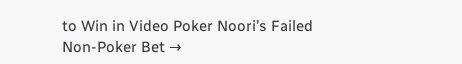to Win in Video Poker Noori’s Failed Non-Poker Bet →